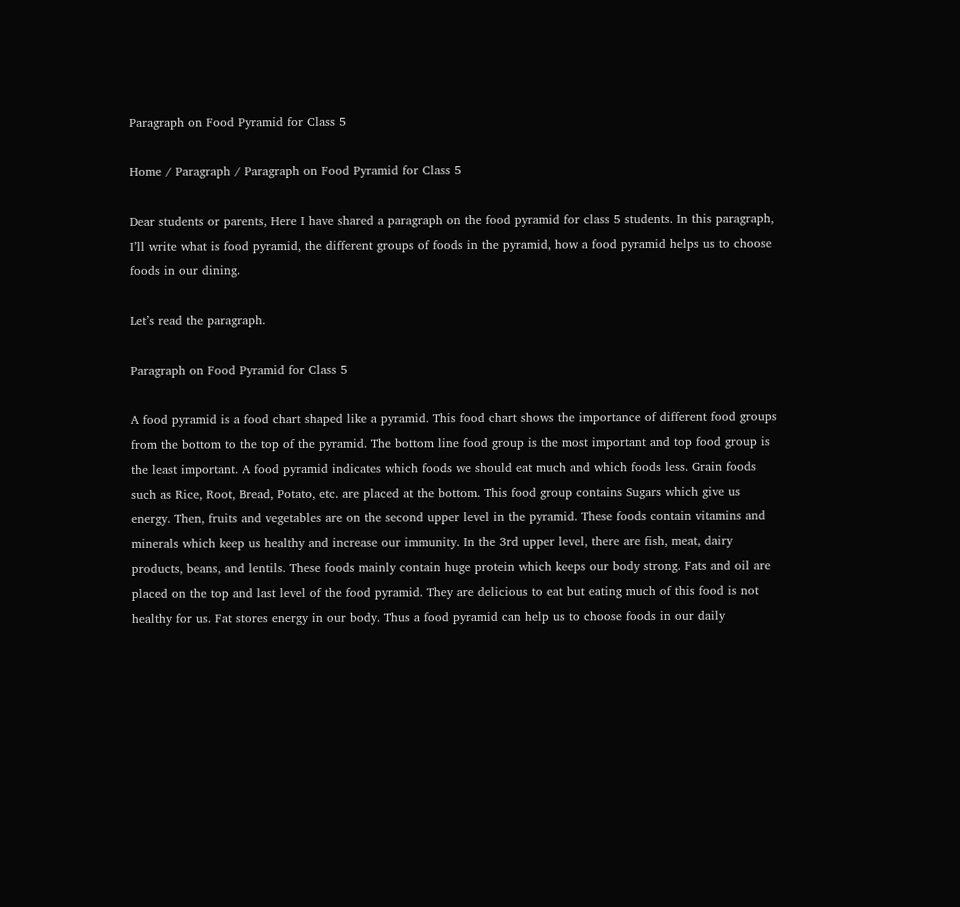Paragraph on Food Pyramid for Class 5

Home / Paragraph / Paragraph on Food Pyramid for Class 5

Dear students or parents, Here I have shared a paragraph on the food pyramid for class 5 students. In this paragraph, I’ll write what is food pyramid, the different groups of foods in the pyramid, how a food pyramid helps us to choose foods in our dining.

Let’s read the paragraph.

Paragraph on Food Pyramid for Class 5

A food pyramid is a food chart shaped like a pyramid. This food chart shows the importance of different food groups from the bottom to the top of the pyramid. The bottom line food group is the most important and top food group is the least important. A food pyramid indicates which foods we should eat much and which foods less. Grain foods such as Rice, Root, Bread, Potato, etc. are placed at the bottom. This food group contains Sugars which give us energy. Then, fruits and vegetables are on the second upper level in the pyramid. These foods contain vitamins and minerals which keep us healthy and increase our immunity. In the 3rd upper level, there are fish, meat, dairy products, beans, and lentils. These foods mainly contain huge protein which keeps our body strong. Fats and oil are placed on the top and last level of the food pyramid. They are delicious to eat but eating much of this food is not healthy for us. Fat stores energy in our body. Thus a food pyramid can help us to choose foods in our daily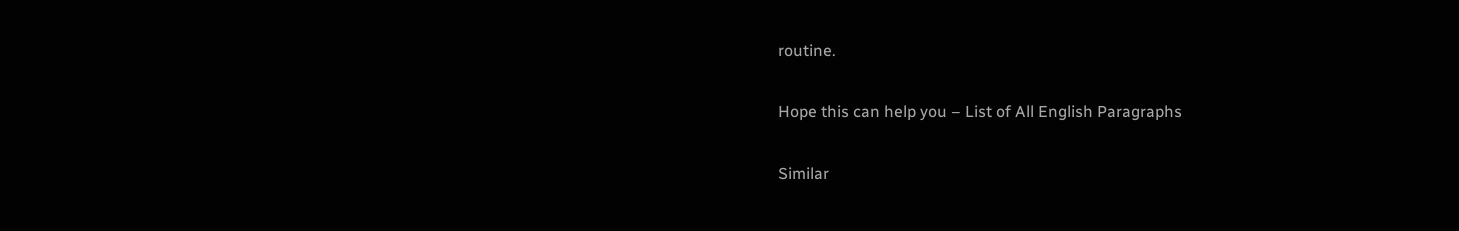routine.

Hope this can help you – List of All English Paragraphs

Similar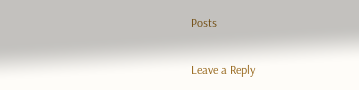Posts

Leave a Reply